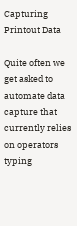Capturing Printout Data

Quite often we get asked to automate data capture that currently relies on operators typing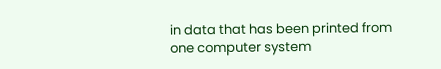in data that has been printed from one computer system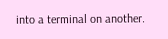into a terminal on another.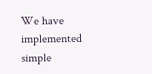We have implemented simple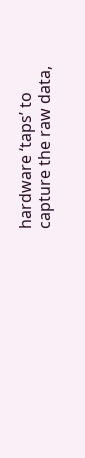hardware ‘taps’ to capture the raw data,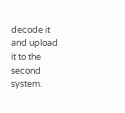decode it and upload it to the second system.